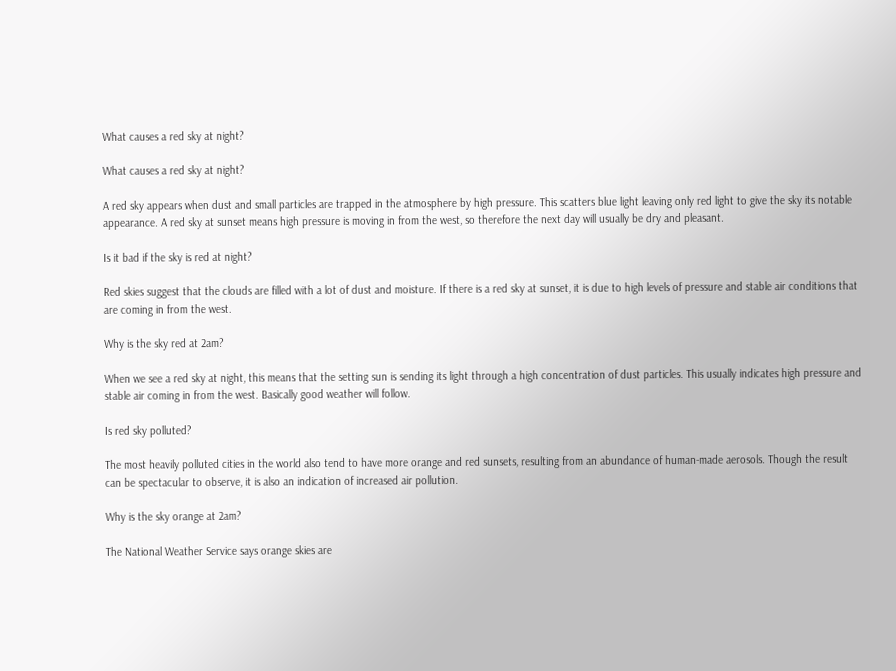What causes a red sky at night?

What causes a red sky at night?

A red sky appears when dust and small particles are trapped in the atmosphere by high pressure. This scatters blue light leaving only red light to give the sky its notable appearance. A red sky at sunset means high pressure is moving in from the west, so therefore the next day will usually be dry and pleasant.

Is it bad if the sky is red at night?

Red skies suggest that the clouds are filled with a lot of dust and moisture. If there is a red sky at sunset, it is due to high levels of pressure and stable air conditions that are coming in from the west.

Why is the sky red at 2am?

When we see a red sky at night, this means that the setting sun is sending its light through a high concentration of dust particles. This usually indicates high pressure and stable air coming in from the west. Basically good weather will follow.

Is red sky polluted?

The most heavily polluted cities in the world also tend to have more orange and red sunsets, resulting from an abundance of human-made aerosols. Though the result can be spectacular to observe, it is also an indication of increased air pollution.

Why is the sky orange at 2am?

The National Weather Service says orange skies are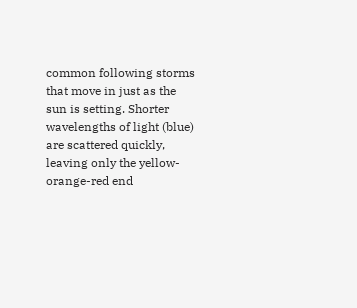common following storms that move in just as the sun is setting. Shorter wavelengths of light (blue) are scattered quickly, leaving only the yellow-orange-red end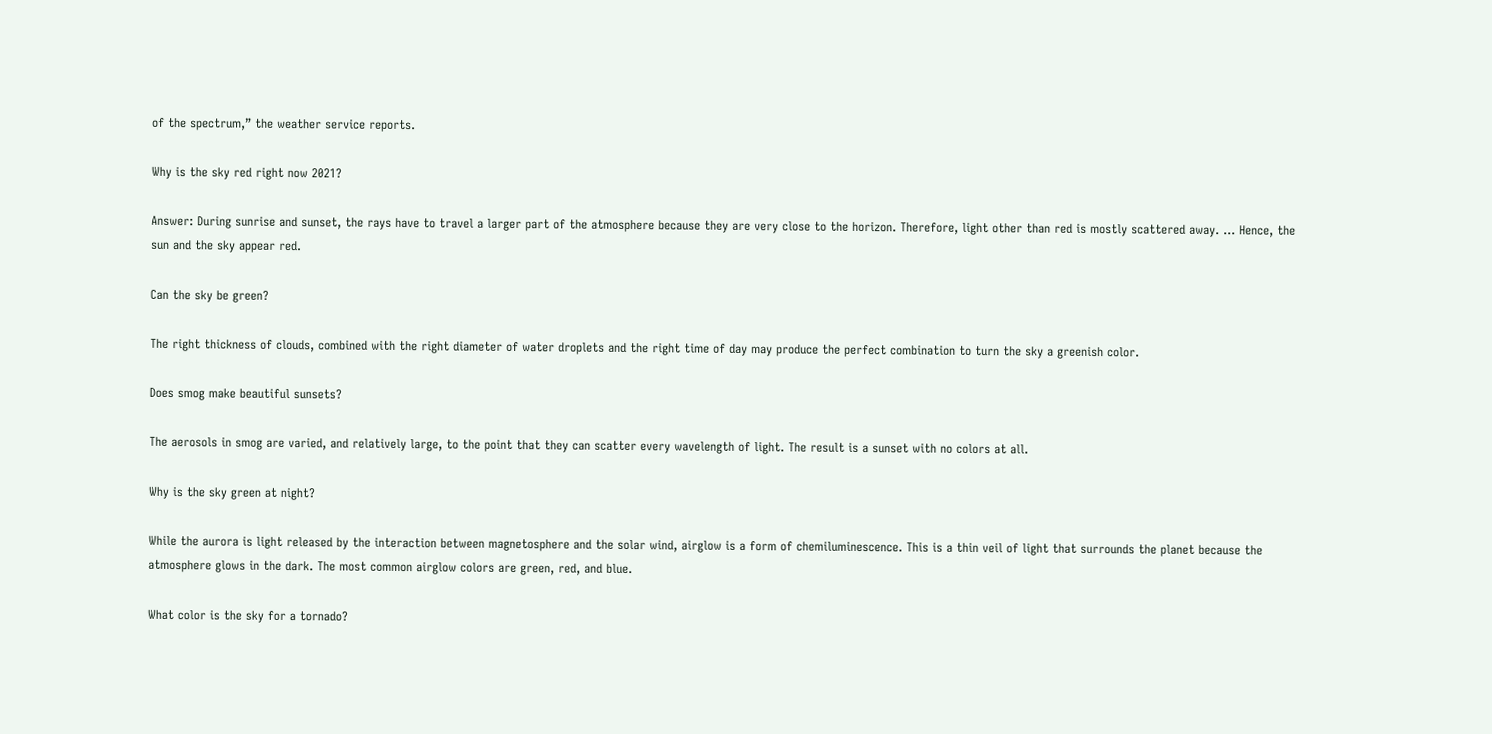of the spectrum,” the weather service reports.

Why is the sky red right now 2021?

Answer: During sunrise and sunset, the rays have to travel a larger part of the atmosphere because they are very close to the horizon. Therefore, light other than red is mostly scattered away. … Hence, the sun and the sky appear red.

Can the sky be green?

The right thickness of clouds, combined with the right diameter of water droplets and the right time of day may produce the perfect combination to turn the sky a greenish color.

Does smog make beautiful sunsets?

The aerosols in smog are varied, and relatively large, to the point that they can scatter every wavelength of light. The result is a sunset with no colors at all.

Why is the sky green at night?

While the aurora is light released by the interaction between magnetosphere and the solar wind, airglow is a form of chemiluminescence. This is a thin veil of light that surrounds the planet because the atmosphere glows in the dark. The most common airglow colors are green, red, and blue.

What color is the sky for a tornado?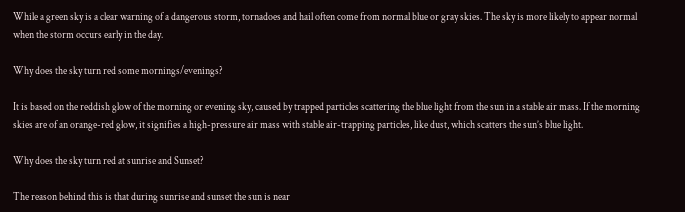While a green sky is a clear warning of a dangerous storm, tornadoes and hail often come from normal blue or gray skies. The sky is more likely to appear normal when the storm occurs early in the day.

Why does the sky turn red some mornings/evenings?

It is based on the reddish glow of the morning or evening sky, caused by trapped particles scattering the blue light from the sun in a stable air mass. If the morning skies are of an orange-red glow, it signifies a high-pressure air mass with stable air-trapping particles, like dust, which scatters the sun’s blue light.

Why does the sky turn red at sunrise and Sunset?

The reason behind this is that during sunrise and sunset the sun is near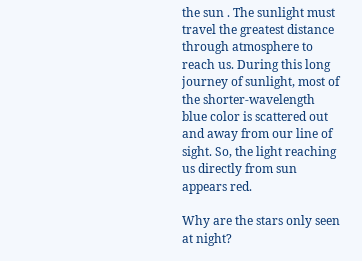the sun . The sunlight must travel the greatest distance through atmosphere to reach us. During this long journey of sunlight, most of the shorter-wavelength blue color is scattered out and away from our line of sight. So, the light reaching us directly from sun appears red.

Why are the stars only seen at night?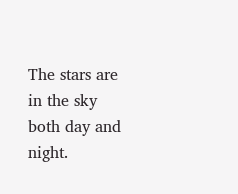The stars are in the sky both day and night.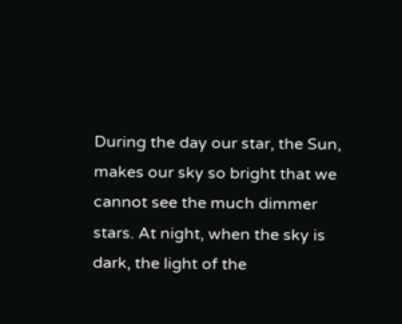During the day our star, the Sun, makes our sky so bright that we cannot see the much dimmer stars. At night, when the sky is dark, the light of the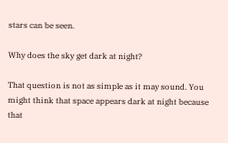stars can be seen.

Why does the sky get dark at night?

That question is not as simple as it may sound. You might think that space appears dark at night because that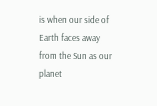is when our side of Earth faces away from the Sun as our planet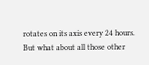rotates on its axis every 24 hours. But what about all those other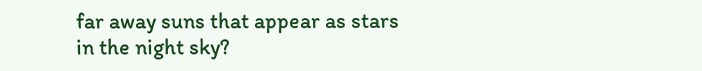far away suns that appear as stars in the night sky?